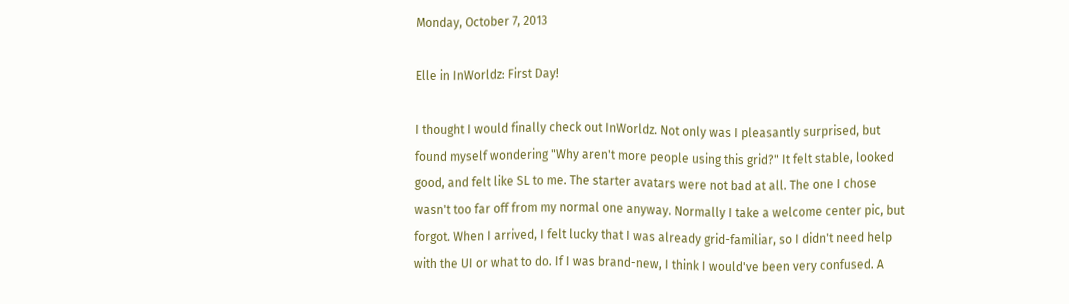Monday, October 7, 2013

Elle in InWorldz: First Day!

I thought I would finally check out InWorldz. Not only was I pleasantly surprised, but found myself wondering "Why aren't more people using this grid?" It felt stable, looked good, and felt like SL to me. The starter avatars were not bad at all. The one I chose wasn't too far off from my normal one anyway. Normally I take a welcome center pic, but forgot. When I arrived, I felt lucky that I was already grid-familiar, so I didn't need help with the UI or what to do. If I was brand-new, I think I would've been very confused. A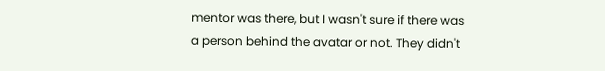mentor was there, but I wasn't sure if there was a person behind the avatar or not. They didn't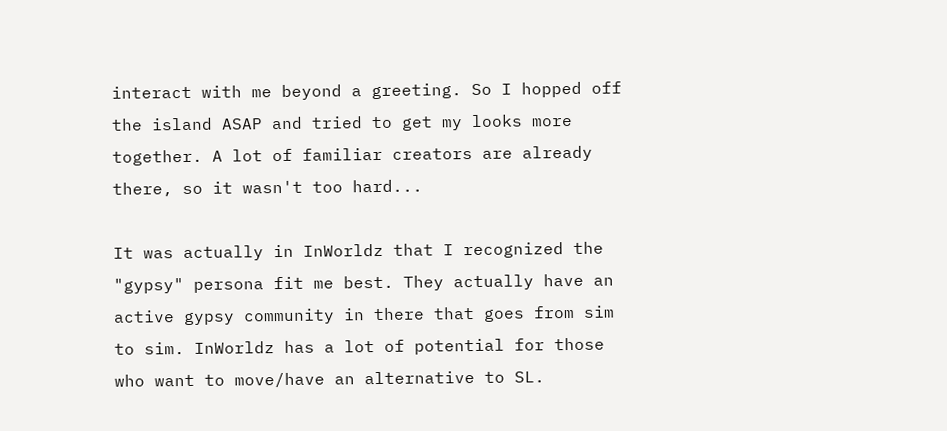interact with me beyond a greeting. So I hopped off the island ASAP and tried to get my looks more together. A lot of familiar creators are already there, so it wasn't too hard...

It was actually in InWorldz that I recognized the "gypsy" persona fit me best. They actually have an active gypsy community in there that goes from sim to sim. InWorldz has a lot of potential for those who want to move/have an alternative to SL.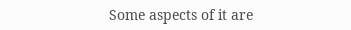Some aspects of it are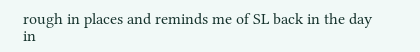rough in places and reminds me of SL back in the day in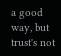a good way, but trust's not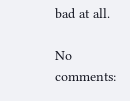bad at all.

No comments: